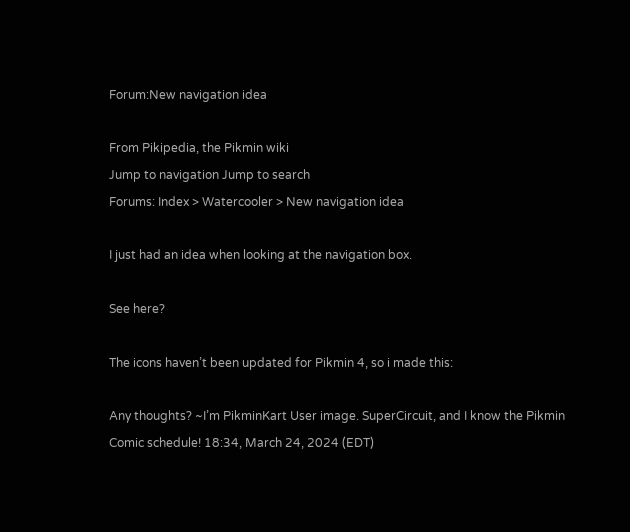Forum:New navigation idea

From Pikipedia, the Pikmin wiki
Jump to navigation Jump to search
Forums: Index > Watercooler > New navigation idea

I just had an idea when looking at the navigation box.

See here?

The icons haven’t been updated for Pikmin 4, so i made this:

Any thoughts? ~I’m PikminKart User image. SuperCircuit, and I know the Pikmin Comic schedule! 18:34, March 24, 2024 (EDT)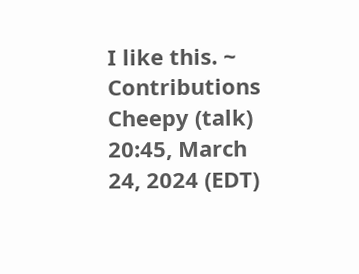I like this. ~ Contributions Cheepy (talk)  20:45, March 24, 2024 (EDT)